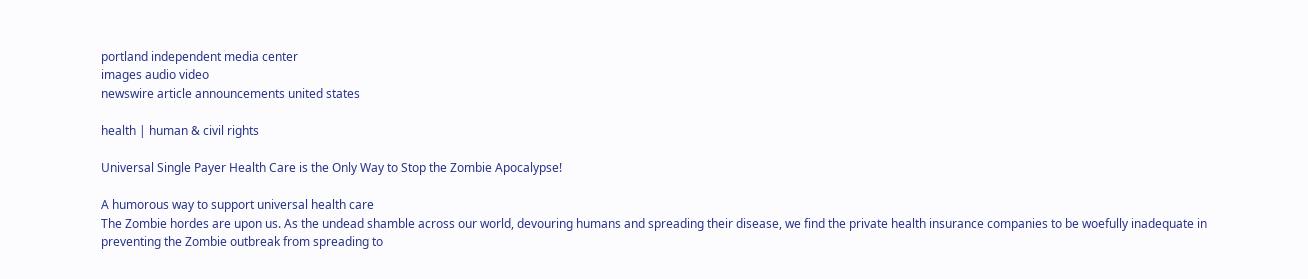portland independent media center
images audio video
newswire article announcements united states

health | human & civil rights

Universal Single Payer Health Care is the Only Way to Stop the Zombie Apocalypse!

A humorous way to support universal health care
The Zombie hordes are upon us. As the undead shamble across our world, devouring humans and spreading their disease, we find the private health insurance companies to be woefully inadequate in preventing the Zombie outbreak from spreading to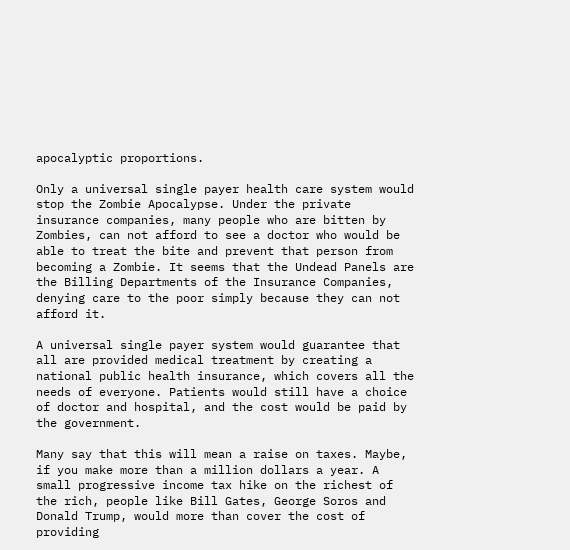apocalyptic proportions.

Only a universal single payer health care system would stop the Zombie Apocalypse. Under the private insurance companies, many people who are bitten by Zombies, can not afford to see a doctor who would be able to treat the bite and prevent that person from becoming a Zombie. It seems that the Undead Panels are the Billing Departments of the Insurance Companies, denying care to the poor simply because they can not afford it.

A universal single payer system would guarantee that all are provided medical treatment by creating a national public health insurance, which covers all the needs of everyone. Patients would still have a choice of doctor and hospital, and the cost would be paid by the government.

Many say that this will mean a raise on taxes. Maybe, if you make more than a million dollars a year. A small progressive income tax hike on the richest of the rich, people like Bill Gates, George Soros and Donald Trump, would more than cover the cost of providing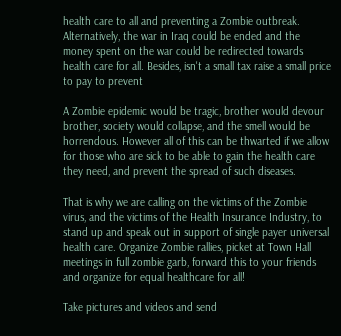health care to all and preventing a Zombie outbreak. Alternatively, the war in Iraq could be ended and the money spent on the war could be redirected towards health care for all. Besides, isn't a small tax raise a small price to pay to prevent

A Zombie epidemic would be tragic, brother would devour brother, society would collapse, and the smell would be horrendous. However all of this can be thwarted if we allow for those who are sick to be able to gain the health care they need, and prevent the spread of such diseases.

That is why we are calling on the victims of the Zombie virus, and the victims of the Health Insurance Industry, to stand up and speak out in support of single payer universal health care. Organize Zombie rallies, picket at Town Hall meetings in full zombie garb, forward this to your friends and organize for equal healthcare for all!

Take pictures and videos and send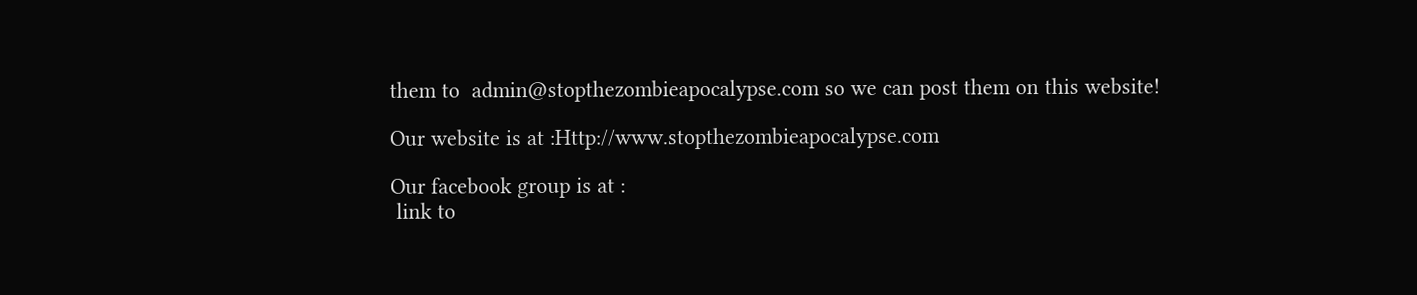them to  admin@stopthezombieapocalypse.com so we can post them on this website!

Our website is at :Http://www.stopthezombieapocalypse.com

Our facebook group is at :
 link to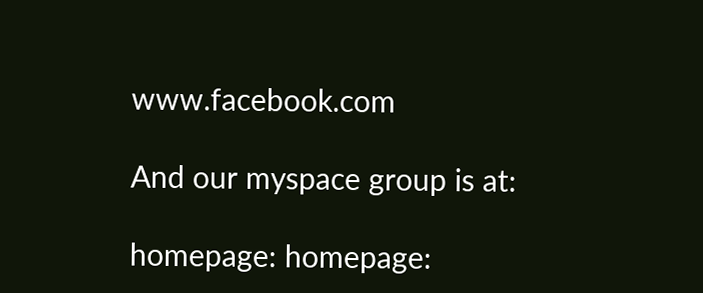www.facebook.com

And our myspace group is at:

homepage: homepage: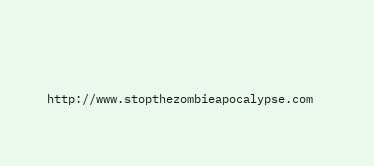http://www.stopthezombieapocalypse.com